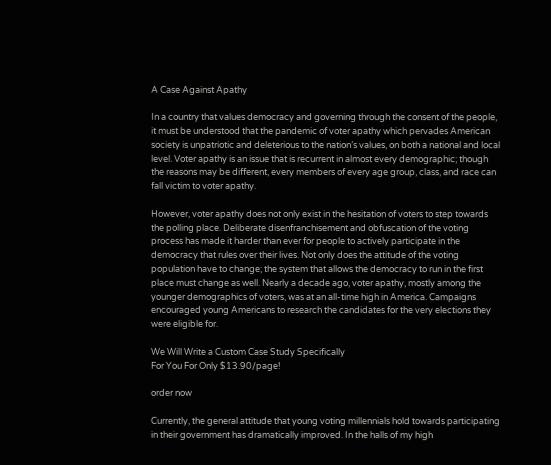A Case Against Apathy

In a country that values democracy and governing through the consent of the people, it must be understood that the pandemic of voter apathy which pervades American society is unpatriotic and deleterious to the nation’s values, on both a national and local level. Voter apathy is an issue that is recurrent in almost every demographic; though the reasons may be different, every members of every age group, class, and race can fall victim to voter apathy.

However, voter apathy does not only exist in the hesitation of voters to step towards the polling place. Deliberate disenfranchisement and obfuscation of the voting process has made it harder than ever for people to actively participate in the democracy that rules over their lives. Not only does the attitude of the voting population have to change; the system that allows the democracy to run in the first place must change as well. Nearly a decade ago, voter apathy, mostly among the younger demographics of voters, was at an all-time high in America. Campaigns encouraged young Americans to research the candidates for the very elections they were eligible for.

We Will Write a Custom Case Study Specifically
For You For Only $13.90/page!

order now

Currently, the general attitude that young voting millennials hold towards participating in their government has dramatically improved. In the halls of my high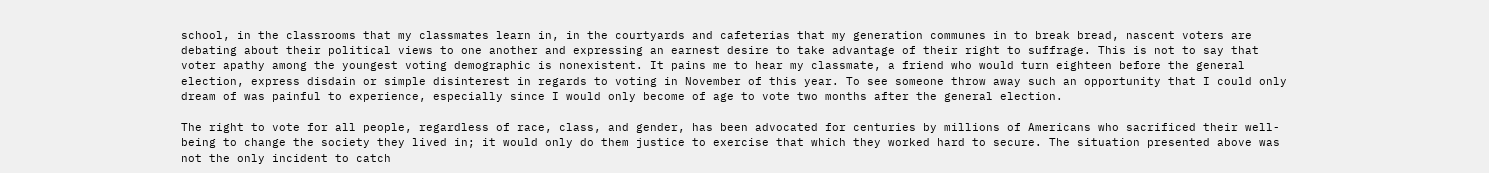school, in the classrooms that my classmates learn in, in the courtyards and cafeterias that my generation communes in to break bread, nascent voters are debating about their political views to one another and expressing an earnest desire to take advantage of their right to suffrage. This is not to say that voter apathy among the youngest voting demographic is nonexistent. It pains me to hear my classmate, a friend who would turn eighteen before the general election, express disdain or simple disinterest in regards to voting in November of this year. To see someone throw away such an opportunity that I could only dream of was painful to experience, especially since I would only become of age to vote two months after the general election.

The right to vote for all people, regardless of race, class, and gender, has been advocated for centuries by millions of Americans who sacrificed their well-being to change the society they lived in; it would only do them justice to exercise that which they worked hard to secure. The situation presented above was not the only incident to catch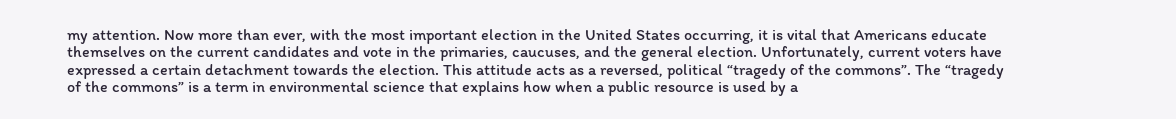my attention. Now more than ever, with the most important election in the United States occurring, it is vital that Americans educate themselves on the current candidates and vote in the primaries, caucuses, and the general election. Unfortunately, current voters have expressed a certain detachment towards the election. This attitude acts as a reversed, political “tragedy of the commons”. The “tragedy of the commons” is a term in environmental science that explains how when a public resource is used by a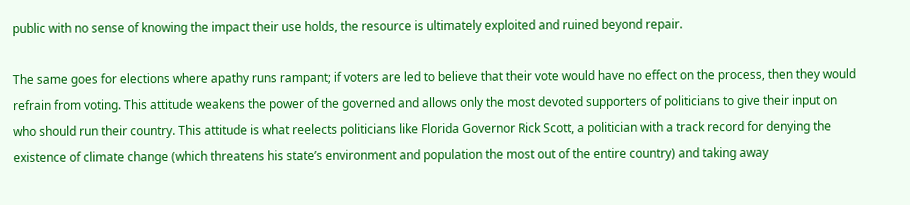public with no sense of knowing the impact their use holds, the resource is ultimately exploited and ruined beyond repair.

The same goes for elections where apathy runs rampant; if voters are led to believe that their vote would have no effect on the process, then they would refrain from voting. This attitude weakens the power of the governed and allows only the most devoted supporters of politicians to give their input on who should run their country. This attitude is what reelects politicians like Florida Governor Rick Scott, a politician with a track record for denying the existence of climate change (which threatens his state’s environment and population the most out of the entire country) and taking away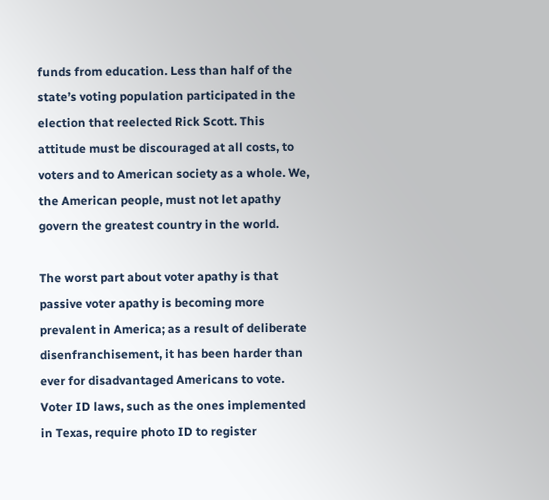funds from education. Less than half of the state’s voting population participated in the election that reelected Rick Scott. This attitude must be discouraged at all costs, to voters and to American society as a whole. We, the American people, must not let apathy govern the greatest country in the world.

The worst part about voter apathy is that passive voter apathy is becoming more prevalent in America; as a result of deliberate disenfranchisement, it has been harder than ever for disadvantaged Americans to vote. Voter ID laws, such as the ones implemented in Texas, require photo ID to register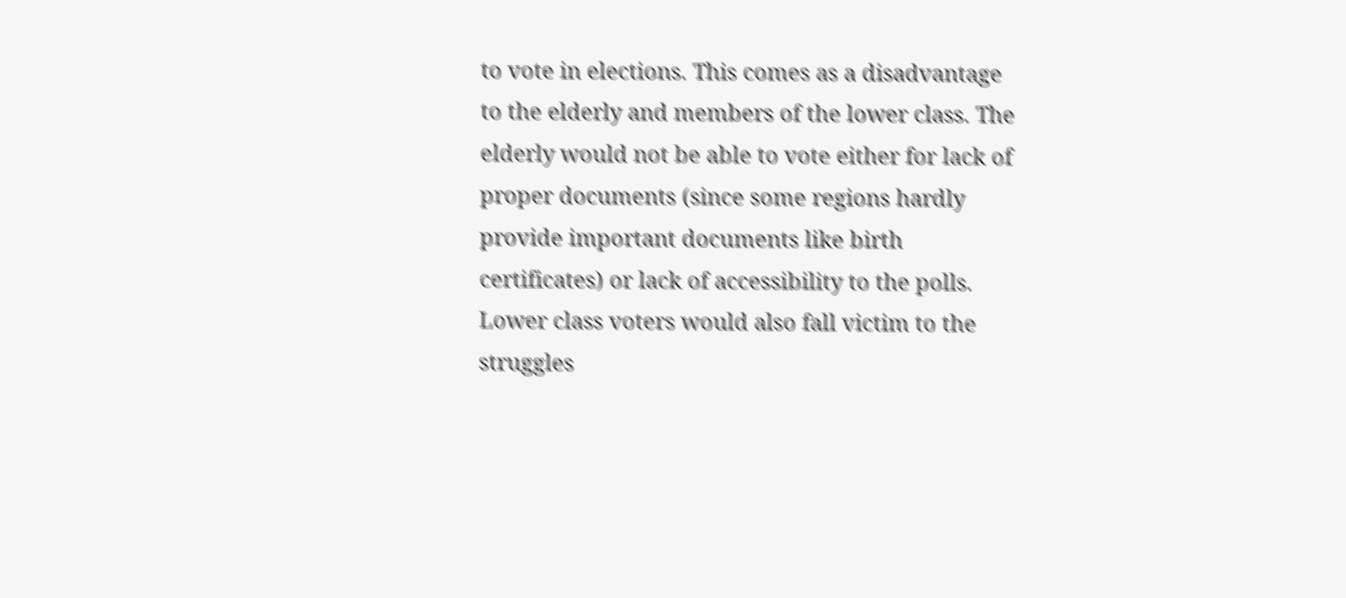to vote in elections. This comes as a disadvantage to the elderly and members of the lower class. The elderly would not be able to vote either for lack of proper documents (since some regions hardly provide important documents like birth certificates) or lack of accessibility to the polls. Lower class voters would also fall victim to the struggles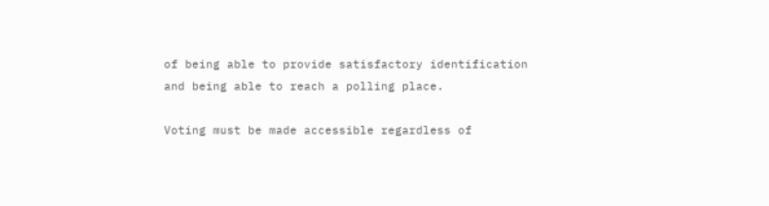of being able to provide satisfactory identification and being able to reach a polling place.

Voting must be made accessible regardless of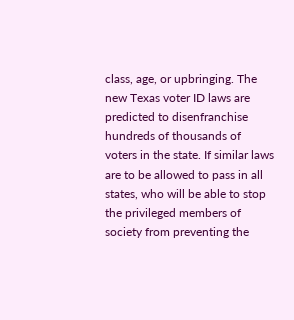class, age, or upbringing. The new Texas voter ID laws are predicted to disenfranchise hundreds of thousands of voters in the state. If similar laws are to be allowed to pass in all states, who will be able to stop the privileged members of society from preventing the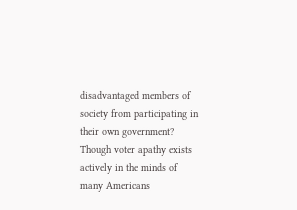disadvantaged members of society from participating in their own government? Though voter apathy exists actively in the minds of many Americans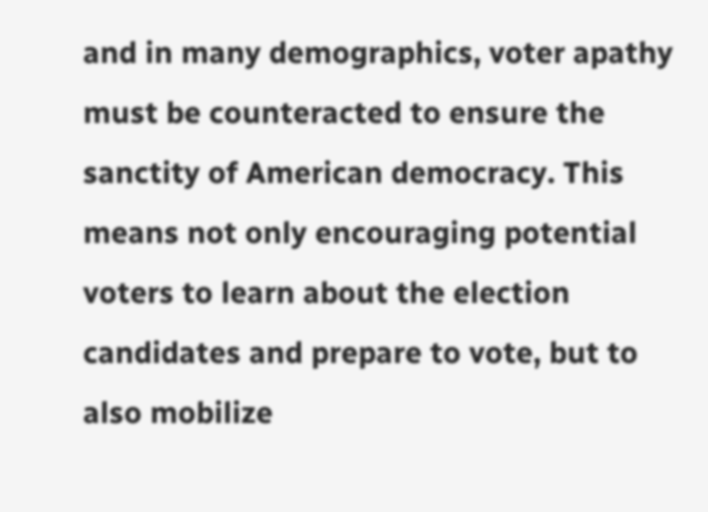and in many demographics, voter apathy must be counteracted to ensure the sanctity of American democracy. This means not only encouraging potential voters to learn about the election candidates and prepare to vote, but to also mobilize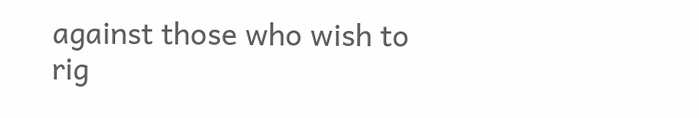against those who wish to rig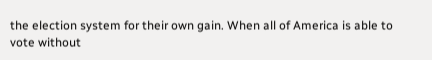the election system for their own gain. When all of America is able to vote without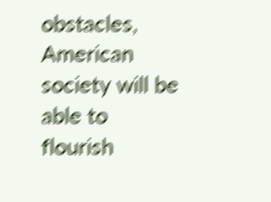obstacles, American society will be able to flourish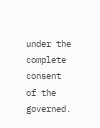under the complete consent of the governed.